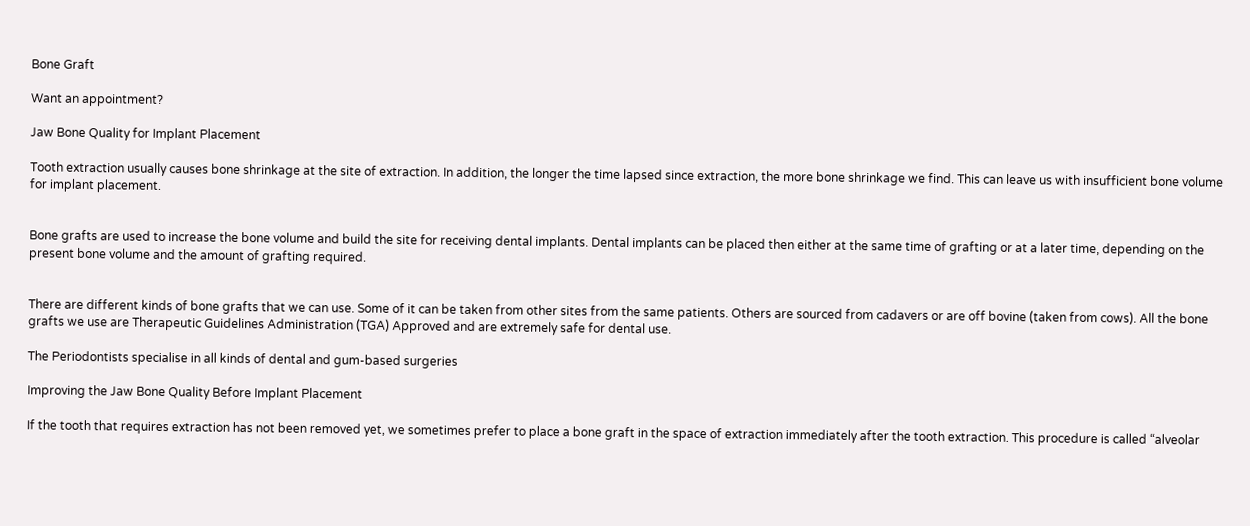Bone Graft

Want an appointment?

Jaw Bone Quality for Implant Placement

Tooth extraction usually causes bone shrinkage at the site of extraction. In addition, the longer the time lapsed since extraction, the more bone shrinkage we find. This can leave us with insufficient bone volume for implant placement.


Bone grafts are used to increase the bone volume and build the site for receiving dental implants. Dental implants can be placed then either at the same time of grafting or at a later time, depending on the present bone volume and the amount of grafting required.


There are different kinds of bone grafts that we can use. Some of it can be taken from other sites from the same patients. Others are sourced from cadavers or are off bovine (taken from cows). All the bone grafts we use are Therapeutic Guidelines Administration (TGA) Approved and are extremely safe for dental use.

The Periodontists specialise in all kinds of dental and gum-based surgeries

Improving the Jaw Bone Quality Before Implant Placement

If the tooth that requires extraction has not been removed yet, we sometimes prefer to place a bone graft in the space of extraction immediately after the tooth extraction. This procedure is called “alveolar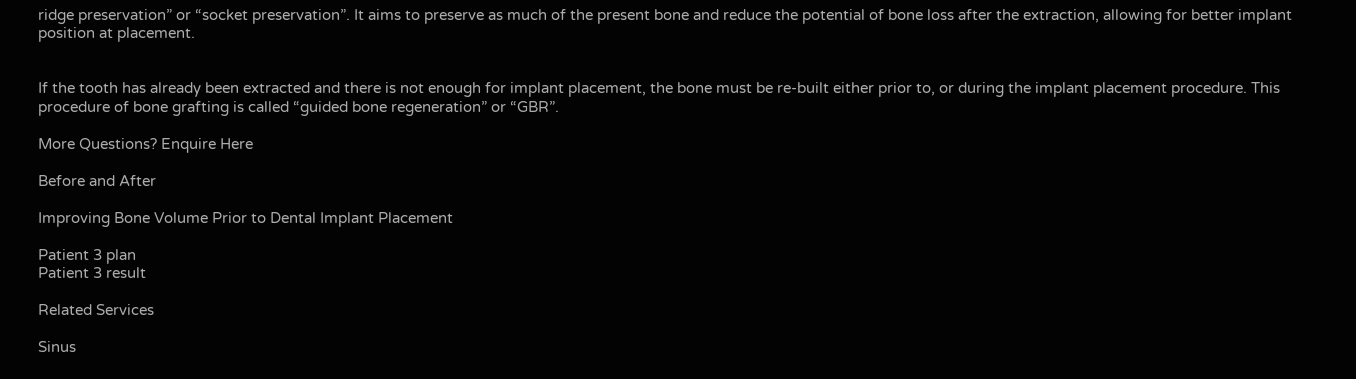ridge preservation” or “socket preservation”. It aims to preserve as much of the present bone and reduce the potential of bone loss after the extraction, allowing for better implant position at placement.


If the tooth has already been extracted and there is not enough for implant placement, the bone must be re-built either prior to, or during the implant placement procedure. This procedure of bone grafting is called “guided bone regeneration” or “GBR”.

More Questions? Enquire Here

Before and After

Improving Bone Volume Prior to Dental Implant Placement

Patient 3 plan
Patient 3 result

Related Services

Sinus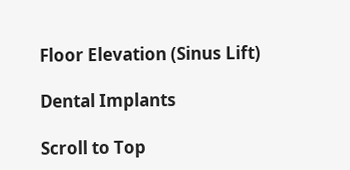Floor Elevation (Sinus Lift)

Dental Implants

Scroll to Top